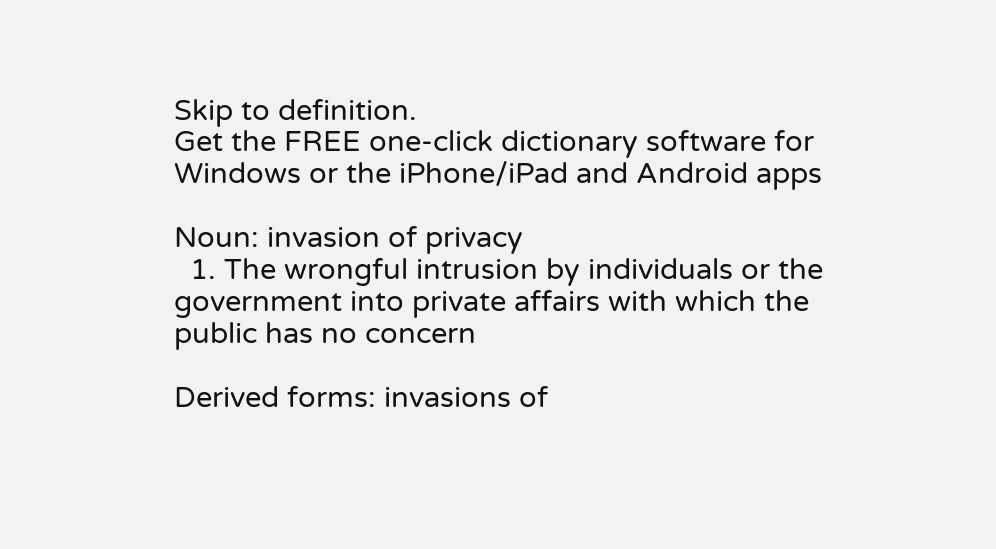Skip to definition.
Get the FREE one-click dictionary software for Windows or the iPhone/iPad and Android apps

Noun: invasion of privacy
  1. The wrongful intrusion by individuals or the government into private affairs with which the public has no concern

Derived forms: invasions of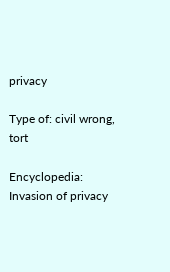privacy

Type of: civil wrong, tort

Encyclopedia: Invasion of privacy